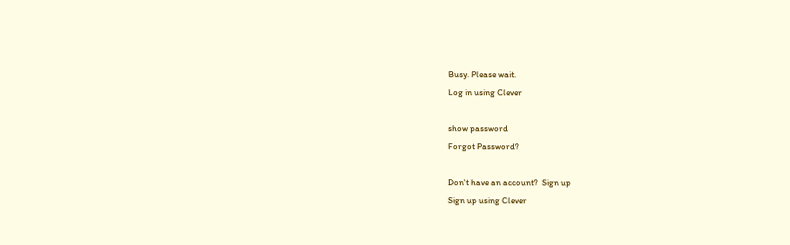Busy. Please wait.
Log in using Clever

show password
Forgot Password?

Don't have an account?  Sign up
Sign up using Clever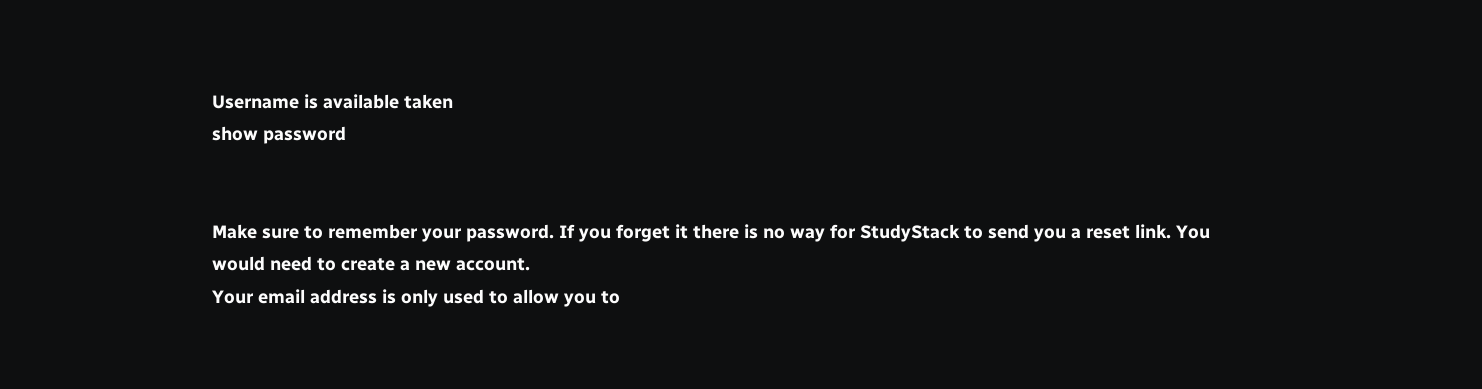Username is available taken
show password


Make sure to remember your password. If you forget it there is no way for StudyStack to send you a reset link. You would need to create a new account.
Your email address is only used to allow you to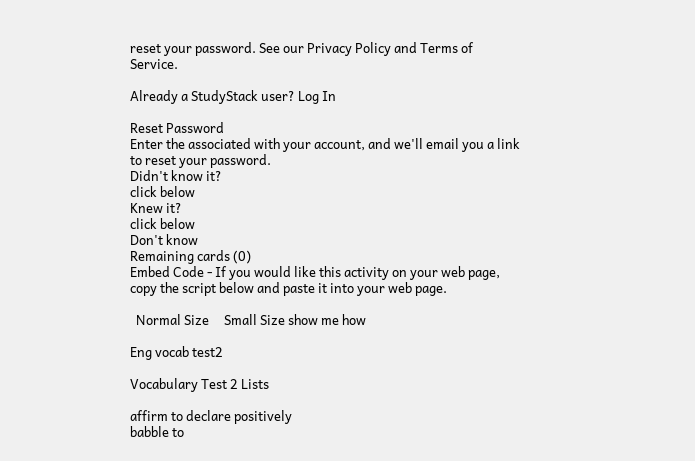reset your password. See our Privacy Policy and Terms of Service.

Already a StudyStack user? Log In

Reset Password
Enter the associated with your account, and we'll email you a link to reset your password.
Didn't know it?
click below
Knew it?
click below
Don't know
Remaining cards (0)
Embed Code - If you would like this activity on your web page, copy the script below and paste it into your web page.

  Normal Size     Small Size show me how

Eng vocab test2

Vocabulary Test 2 Lists

affirm to declare positively
babble to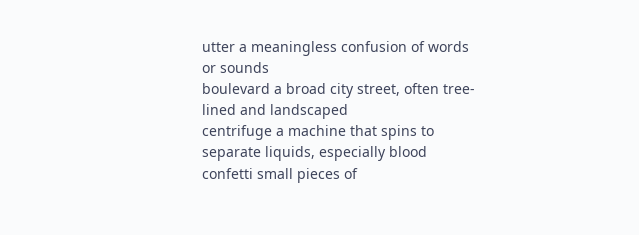utter a meaningless confusion of words or sounds
boulevard a broad city street, often tree-lined and landscaped
centrifuge a machine that spins to separate liquids, especially blood
confetti small pieces of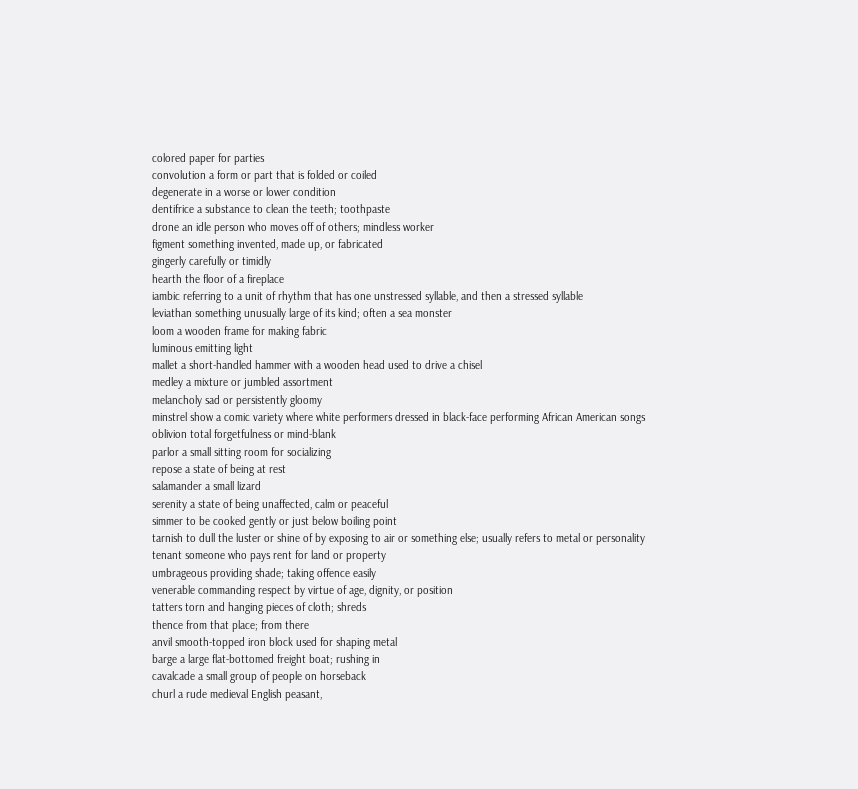colored paper for parties
convolution a form or part that is folded or coiled
degenerate in a worse or lower condition
dentifrice a substance to clean the teeth; toothpaste
drone an idle person who moves off of others; mindless worker
figment something invented, made up, or fabricated
gingerly carefully or timidly
hearth the floor of a fireplace
iambic referring to a unit of rhythm that has one unstressed syllable, and then a stressed syllable
leviathan something unusually large of its kind; often a sea monster
loom a wooden frame for making fabric
luminous emitting light
mallet a short-handled hammer with a wooden head used to drive a chisel
medley a mixture or jumbled assortment
melancholy sad or persistently gloomy
minstrel show a comic variety where white performers dressed in black-face performing African American songs
oblivion total forgetfulness or mind-blank
parlor a small sitting room for socializing
repose a state of being at rest
salamander a small lizard
serenity a state of being unaffected, calm or peaceful
simmer to be cooked gently or just below boiling point
tarnish to dull the luster or shine of by exposing to air or something else; usually refers to metal or personality
tenant someone who pays rent for land or property
umbrageous providing shade; taking offence easily
venerable commanding respect by virtue of age, dignity, or position
tatters torn and hanging pieces of cloth; shreds
thence from that place; from there
anvil smooth-topped iron block used for shaping metal
barge a large flat-bottomed freight boat; rushing in
cavalcade a small group of people on horseback
churl a rude medieval English peasant,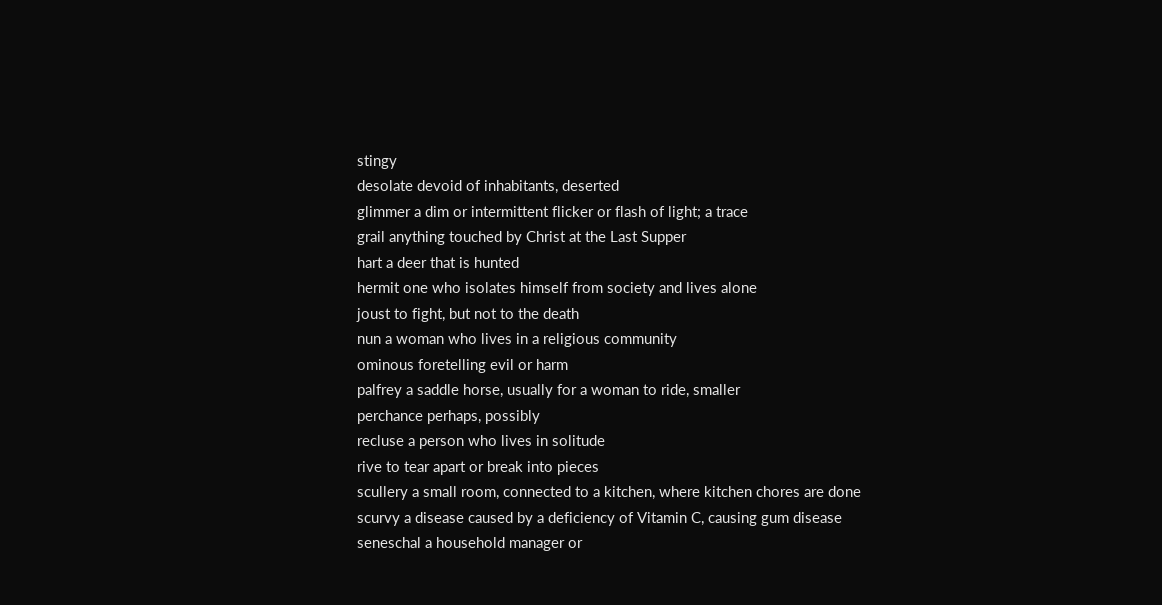stingy
desolate devoid of inhabitants, deserted
glimmer a dim or intermittent flicker or flash of light; a trace
grail anything touched by Christ at the Last Supper
hart a deer that is hunted
hermit one who isolates himself from society and lives alone
joust to fight, but not to the death
nun a woman who lives in a religious community
ominous foretelling evil or harm
palfrey a saddle horse, usually for a woman to ride, smaller
perchance perhaps, possibly
recluse a person who lives in solitude
rive to tear apart or break into pieces
scullery a small room, connected to a kitchen, where kitchen chores are done
scurvy a disease caused by a deficiency of Vitamin C, causing gum disease
seneschal a household manager or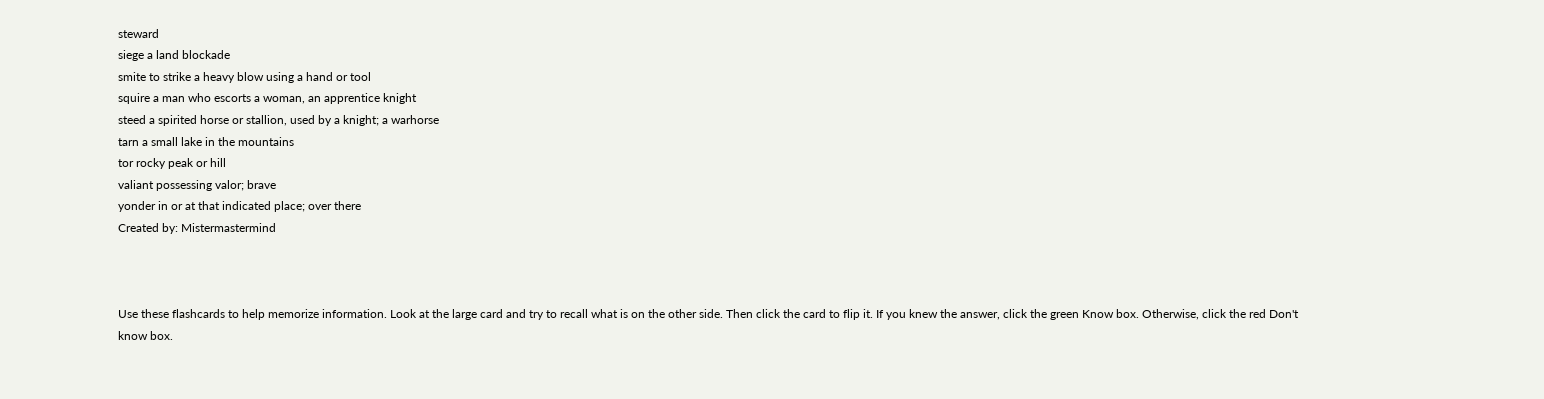steward
siege a land blockade
smite to strike a heavy blow using a hand or tool
squire a man who escorts a woman, an apprentice knight
steed a spirited horse or stallion, used by a knight; a warhorse
tarn a small lake in the mountains
tor rocky peak or hill
valiant possessing valor; brave
yonder in or at that indicated place; over there
Created by: Mistermastermind



Use these flashcards to help memorize information. Look at the large card and try to recall what is on the other side. Then click the card to flip it. If you knew the answer, click the green Know box. Otherwise, click the red Don't know box.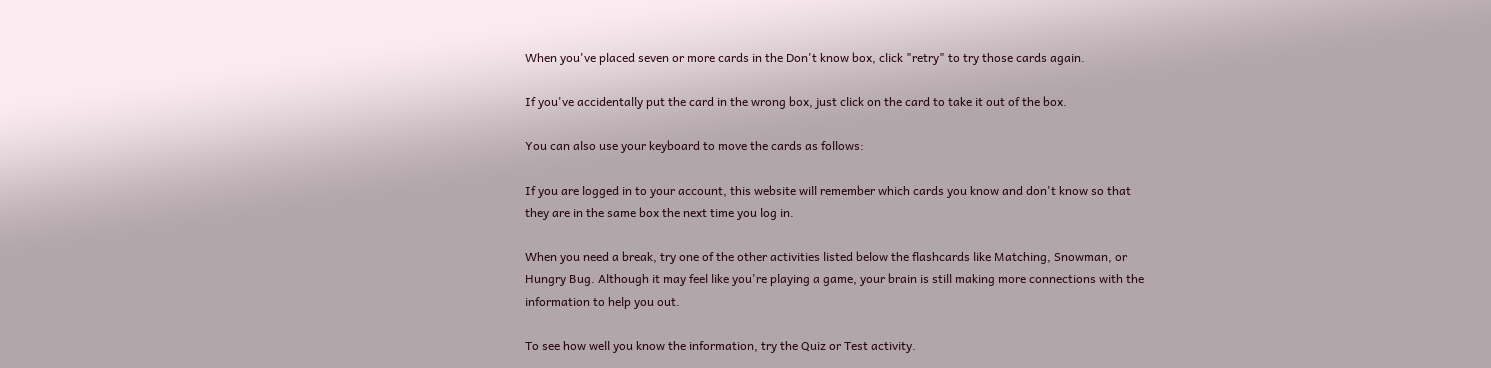When you've placed seven or more cards in the Don't know box, click "retry" to try those cards again.

If you've accidentally put the card in the wrong box, just click on the card to take it out of the box.

You can also use your keyboard to move the cards as follows:

If you are logged in to your account, this website will remember which cards you know and don't know so that they are in the same box the next time you log in.

When you need a break, try one of the other activities listed below the flashcards like Matching, Snowman, or Hungry Bug. Although it may feel like you're playing a game, your brain is still making more connections with the information to help you out.

To see how well you know the information, try the Quiz or Test activity.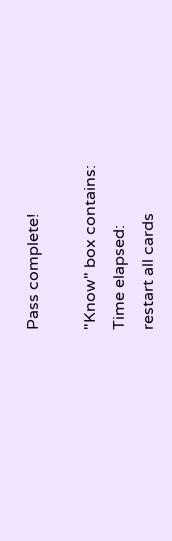Pass complete!

"Know" box contains:
Time elapsed:
restart all cards